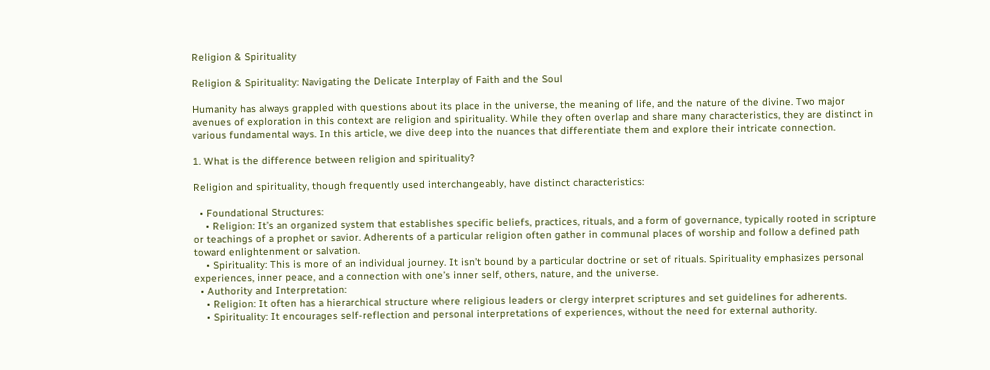Religion & Spirituality

Religion & Spirituality: Navigating the Delicate Interplay of Faith and the Soul

Humanity has always grappled with questions about its place in the universe, the meaning of life, and the nature of the divine. Two major avenues of exploration in this context are religion and spirituality. While they often overlap and share many characteristics, they are distinct in various fundamental ways. In this article, we dive deep into the nuances that differentiate them and explore their intricate connection.

1. What is the difference between religion and spirituality?

Religion and spirituality, though frequently used interchangeably, have distinct characteristics:

  • Foundational Structures:
    • Religion: It’s an organized system that establishes specific beliefs, practices, rituals, and a form of governance, typically rooted in scripture or teachings of a prophet or savior. Adherents of a particular religion often gather in communal places of worship and follow a defined path toward enlightenment or salvation.
    • Spirituality: This is more of an individual journey. It isn’t bound by a particular doctrine or set of rituals. Spirituality emphasizes personal experiences, inner peace, and a connection with one’s inner self, others, nature, and the universe.
  • Authority and Interpretation:
    • Religion: It often has a hierarchical structure where religious leaders or clergy interpret scriptures and set guidelines for adherents.
    • Spirituality: It encourages self-reflection and personal interpretations of experiences, without the need for external authority.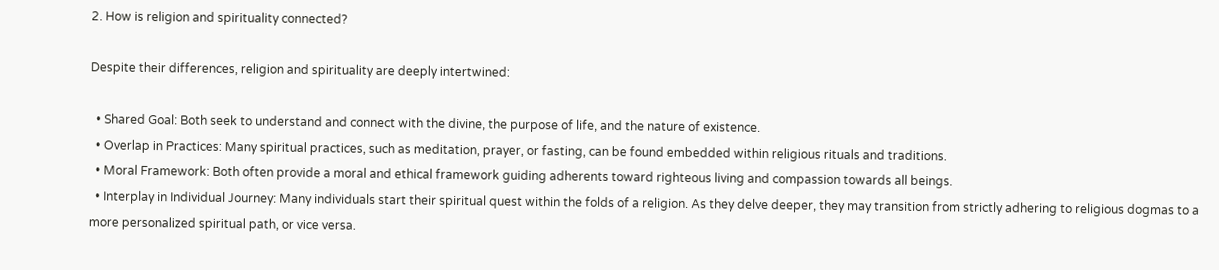2. How is religion and spirituality connected?

Despite their differences, religion and spirituality are deeply intertwined:

  • Shared Goal: Both seek to understand and connect with the divine, the purpose of life, and the nature of existence.
  • Overlap in Practices: Many spiritual practices, such as meditation, prayer, or fasting, can be found embedded within religious rituals and traditions.
  • Moral Framework: Both often provide a moral and ethical framework guiding adherents toward righteous living and compassion towards all beings.
  • Interplay in Individual Journey: Many individuals start their spiritual quest within the folds of a religion. As they delve deeper, they may transition from strictly adhering to religious dogmas to a more personalized spiritual path, or vice versa.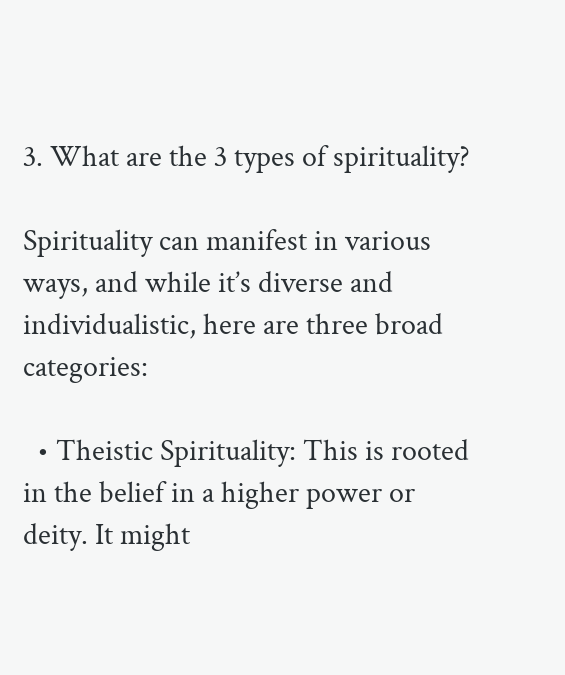3. What are the 3 types of spirituality?

Spirituality can manifest in various ways, and while it’s diverse and individualistic, here are three broad categories:

  • Theistic Spirituality: This is rooted in the belief in a higher power or deity. It might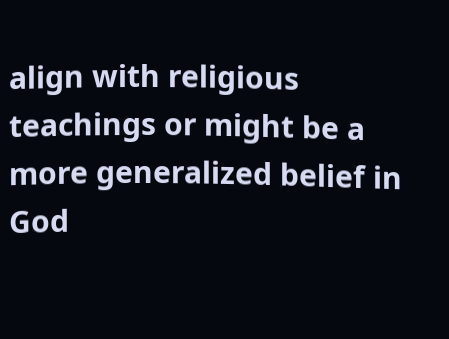align with religious teachings or might be a more generalized belief in God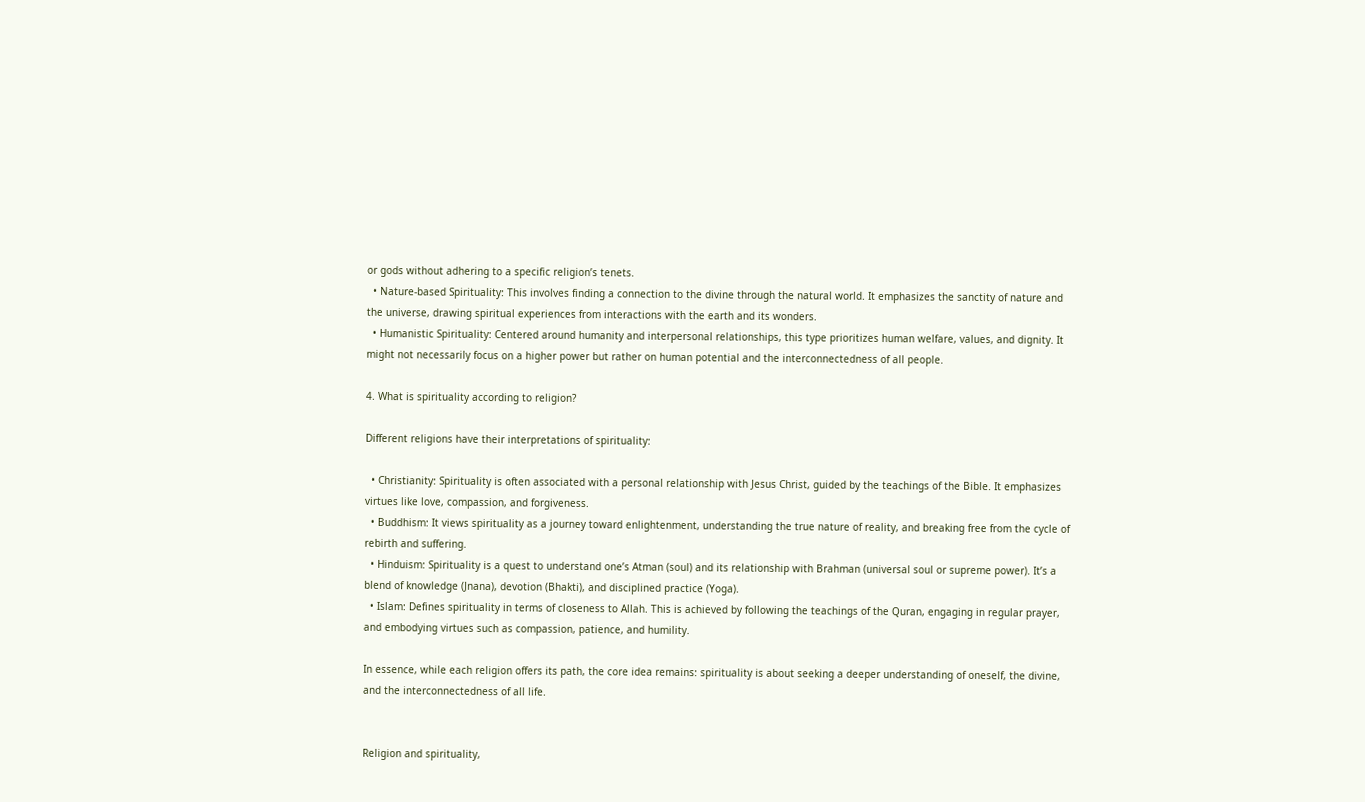or gods without adhering to a specific religion’s tenets.
  • Nature-based Spirituality: This involves finding a connection to the divine through the natural world. It emphasizes the sanctity of nature and the universe, drawing spiritual experiences from interactions with the earth and its wonders.
  • Humanistic Spirituality: Centered around humanity and interpersonal relationships, this type prioritizes human welfare, values, and dignity. It might not necessarily focus on a higher power but rather on human potential and the interconnectedness of all people.

4. What is spirituality according to religion?

Different religions have their interpretations of spirituality:

  • Christianity: Spirituality is often associated with a personal relationship with Jesus Christ, guided by the teachings of the Bible. It emphasizes virtues like love, compassion, and forgiveness.
  • Buddhism: It views spirituality as a journey toward enlightenment, understanding the true nature of reality, and breaking free from the cycle of rebirth and suffering.
  • Hinduism: Spirituality is a quest to understand one’s Atman (soul) and its relationship with Brahman (universal soul or supreme power). It’s a blend of knowledge (Jnana), devotion (Bhakti), and disciplined practice (Yoga).
  • Islam: Defines spirituality in terms of closeness to Allah. This is achieved by following the teachings of the Quran, engaging in regular prayer, and embodying virtues such as compassion, patience, and humility.

In essence, while each religion offers its path, the core idea remains: spirituality is about seeking a deeper understanding of oneself, the divine, and the interconnectedness of all life.


Religion and spirituality,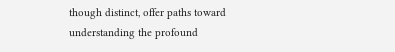though distinct, offer paths toward understanding the profound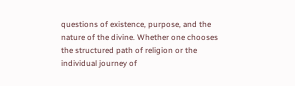questions of existence, purpose, and the nature of the divine. Whether one chooses the structured path of religion or the individual journey of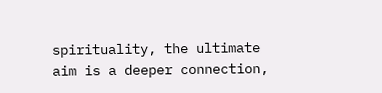spirituality, the ultimate aim is a deeper connection,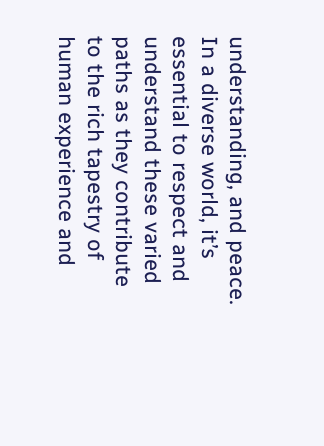understanding, and peace. In a diverse world, it’s essential to respect and understand these varied paths as they contribute to the rich tapestry of human experience and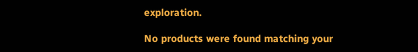exploration.

No products were found matching your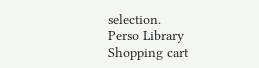selection.
Perso Library
Shopping cart